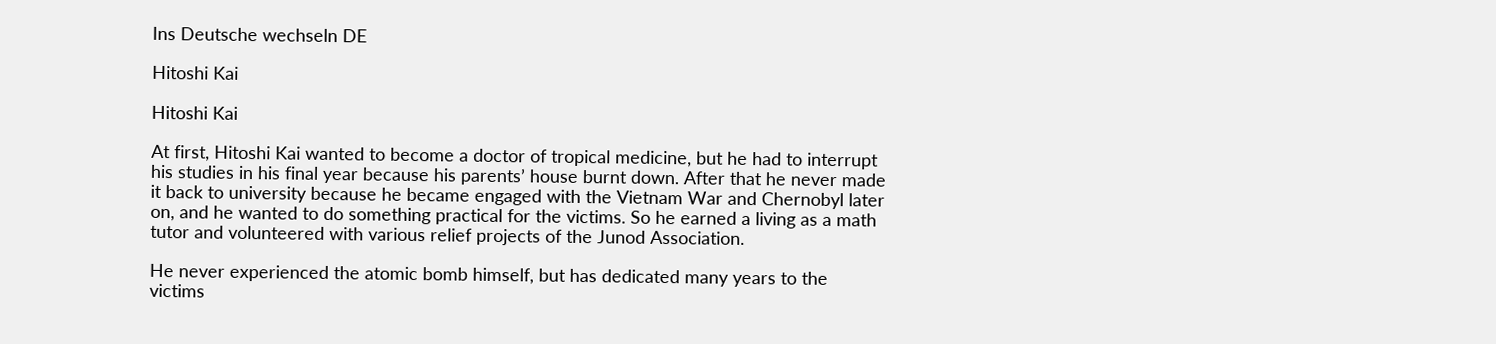Ins Deutsche wechseln DE

Hitoshi Kai

Hitoshi Kai

At first, Hitoshi Kai wanted to become a doctor of tropical medicine, but he had to interrupt his studies in his final year because his parents’ house burnt down. After that he never made it back to university because he became engaged with the Vietnam War and Chernobyl later on, and he wanted to do something practical for the victims. So he earned a living as a math tutor and volunteered with various relief projects of the Junod Association.

He never experienced the atomic bomb himself, but has dedicated many years to the victims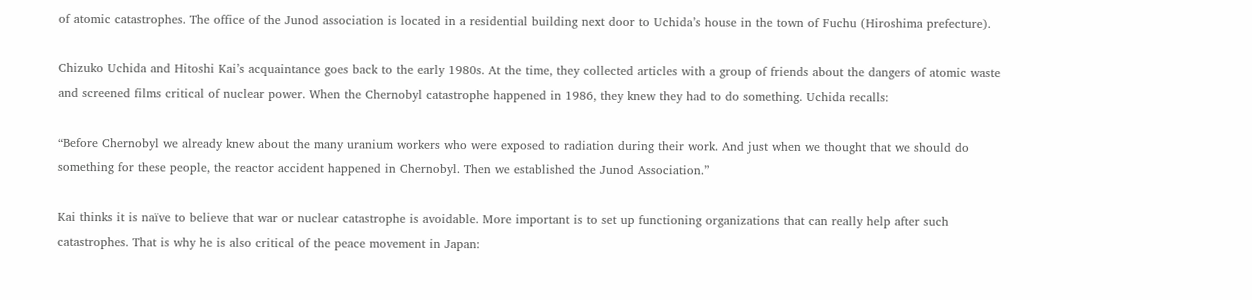of atomic catastrophes. The office of the Junod association is located in a residential building next door to Uchida’s house in the town of Fuchu (Hiroshima prefecture).

Chizuko Uchida and Hitoshi Kai’s acquaintance goes back to the early 1980s. At the time, they collected articles with a group of friends about the dangers of atomic waste and screened films critical of nuclear power. When the Chernobyl catastrophe happened in 1986, they knew they had to do something. Uchida recalls:

“Before Chernobyl we already knew about the many uranium workers who were exposed to radiation during their work. And just when we thought that we should do something for these people, the reactor accident happened in Chernobyl. Then we established the Junod Association.”

Kai thinks it is naïve to believe that war or nuclear catastrophe is avoidable. More important is to set up functioning organizations that can really help after such catastrophes. That is why he is also critical of the peace movement in Japan: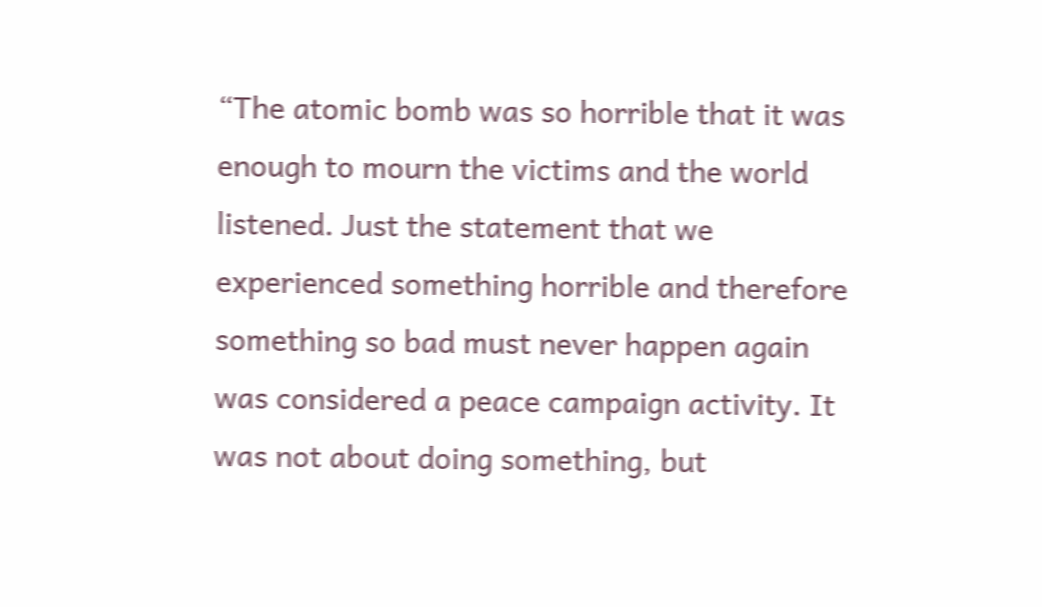“The atomic bomb was so horrible that it was enough to mourn the victims and the world listened. Just the statement that we experienced something horrible and therefore something so bad must never happen again was considered a peace campaign activity. It was not about doing something, but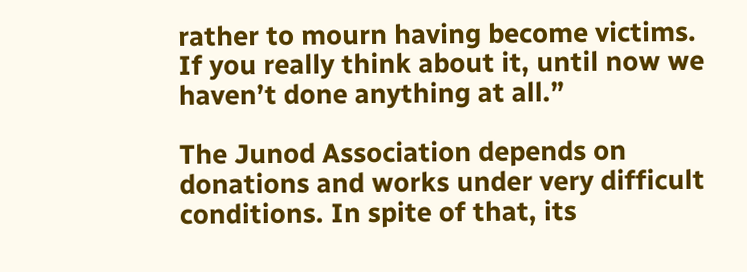rather to mourn having become victims. If you really think about it, until now we haven’t done anything at all.”

The Junod Association depends on donations and works under very difficult conditions. In spite of that, its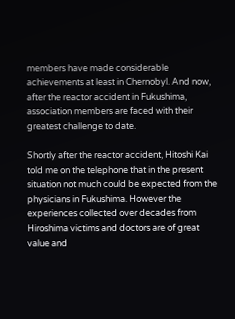members have made considerable achievements at least in Chernobyl. And now, after the reactor accident in Fukushima, association members are faced with their greatest challenge to date.

Shortly after the reactor accident, Hitoshi Kai told me on the telephone that in the present situation not much could be expected from the physicians in Fukushima. However the experiences collected over decades from Hiroshima victims and doctors are of great value and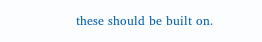these should be built on.